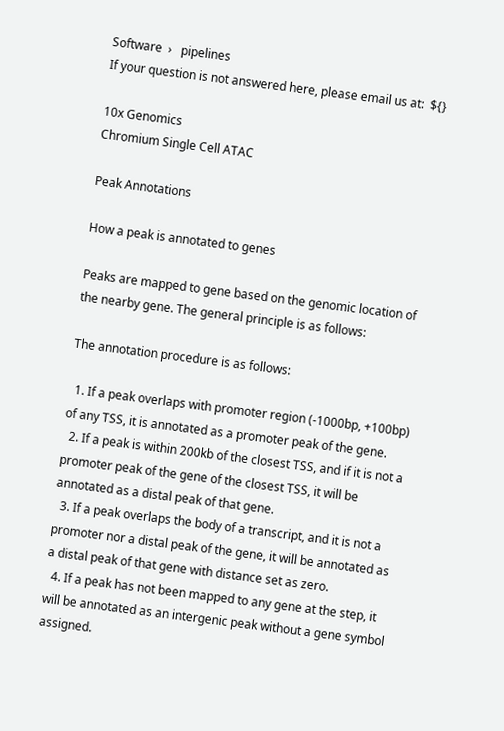Software  ›   pipelines
If your question is not answered here, please email us at:  ${}

10x Genomics
Chromium Single Cell ATAC

Peak Annotations

How a peak is annotated to genes

Peaks are mapped to gene based on the genomic location of the nearby gene. The general principle is as follows:

The annotation procedure is as follows:

  1. If a peak overlaps with promoter region (-1000bp, +100bp) of any TSS, it is annotated as a promoter peak of the gene.
  2. If a peak is within 200kb of the closest TSS, and if it is not a promoter peak of the gene of the closest TSS, it will be annotated as a distal peak of that gene.
  3. If a peak overlaps the body of a transcript, and it is not a promoter nor a distal peak of the gene, it will be annotated as a distal peak of that gene with distance set as zero.
  4. If a peak has not been mapped to any gene at the step, it will be annotated as an intergenic peak without a gene symbol assigned.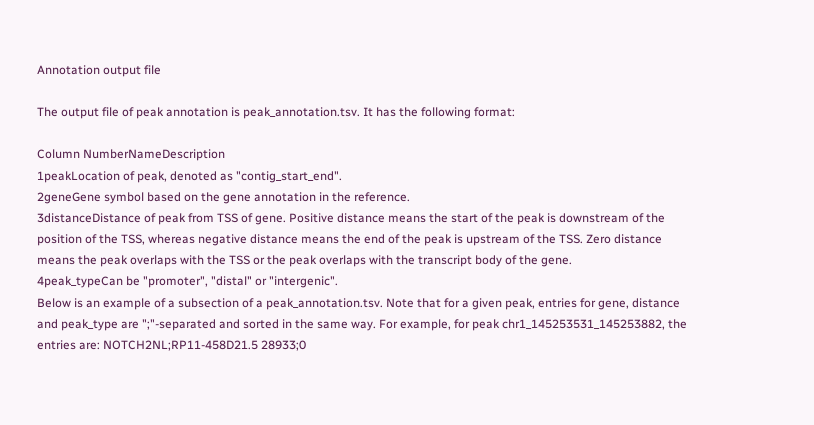Annotation output file

The output file of peak annotation is peak_annotation.tsv. It has the following format:

Column NumberNameDescription
1peakLocation of peak, denoted as "contig_start_end".
2geneGene symbol based on the gene annotation in the reference.
3distanceDistance of peak from TSS of gene. Positive distance means the start of the peak is downstream of the position of the TSS, whereas negative distance means the end of the peak is upstream of the TSS. Zero distance means the peak overlaps with the TSS or the peak overlaps with the transcript body of the gene.
4peak_typeCan be "promoter", "distal" or "intergenic".
Below is an example of a subsection of a peak_annotation.tsv. Note that for a given peak, entries for gene, distance and peak_type are ";"-separated and sorted in the same way. For example, for peak chr1_145253531_145253882, the entries are: NOTCH2NL;RP11-458D21.5 28933;0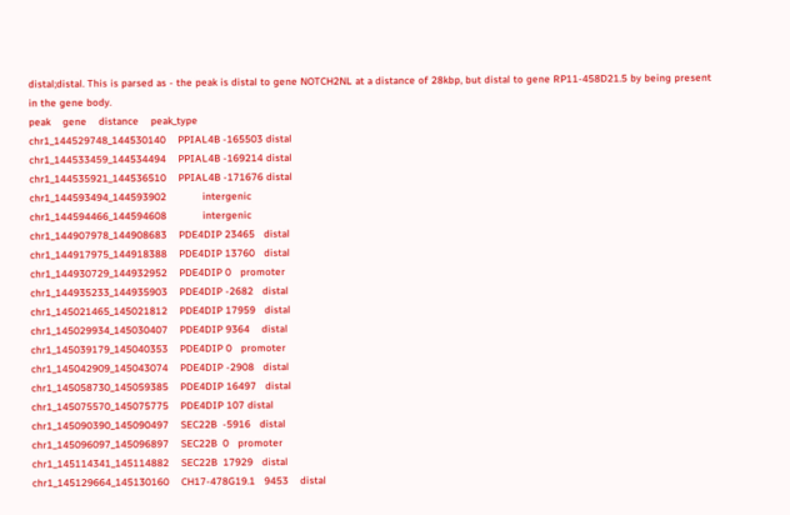distal;distal. This is parsed as - the peak is distal to gene NOTCH2NL at a distance of 28kbp, but distal to gene RP11-458D21.5 by being present in the gene body.
peak    gene    distance    peak_type
chr1_144529748_144530140    PPIAL4B -165503 distal
chr1_144533459_144534494    PPIAL4B -169214 distal
chr1_144535921_144536510    PPIAL4B -171676 distal
chr1_144593494_144593902            intergenic
chr1_144594466_144594608            intergenic
chr1_144907978_144908683    PDE4DIP 23465   distal
chr1_144917975_144918388    PDE4DIP 13760   distal
chr1_144930729_144932952    PDE4DIP 0   promoter
chr1_144935233_144935903    PDE4DIP -2682   distal
chr1_145021465_145021812    PDE4DIP 17959   distal
chr1_145029934_145030407    PDE4DIP 9364    distal
chr1_145039179_145040353    PDE4DIP 0   promoter
chr1_145042909_145043074    PDE4DIP -2908   distal
chr1_145058730_145059385    PDE4DIP 16497   distal
chr1_145075570_145075775    PDE4DIP 107 distal
chr1_145090390_145090497    SEC22B  -5916   distal
chr1_145096097_145096897    SEC22B  0   promoter
chr1_145114341_145114882    SEC22B  17929   distal
chr1_145129664_145130160    CH17-478G19.1   9453    distal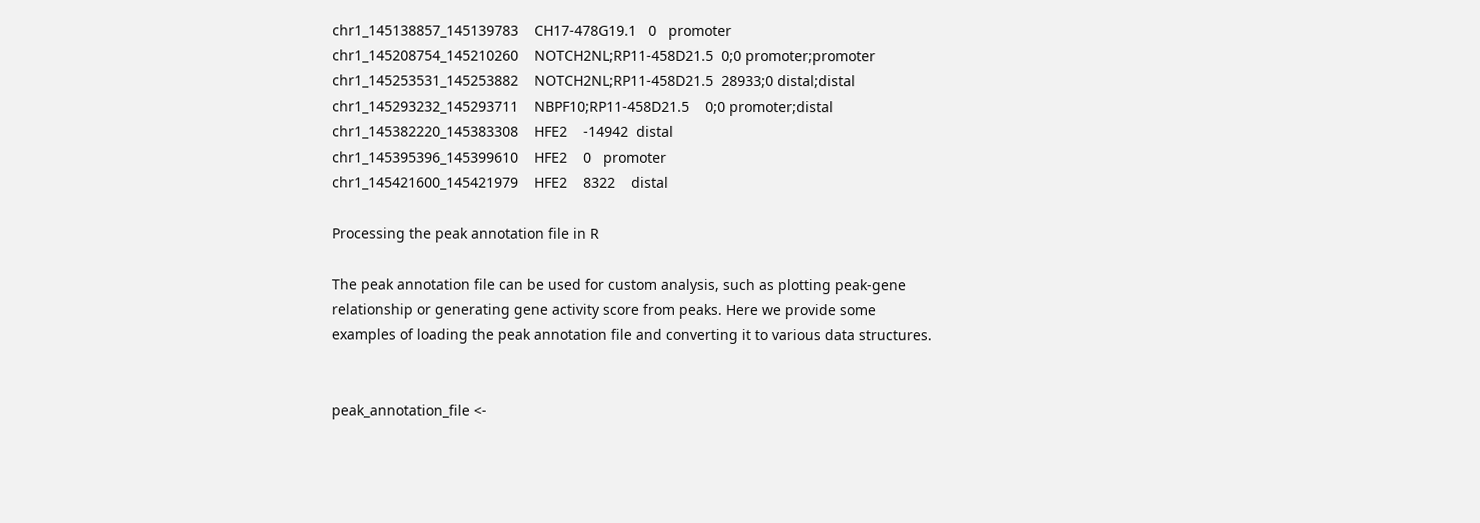chr1_145138857_145139783    CH17-478G19.1   0   promoter
chr1_145208754_145210260    NOTCH2NL;RP11-458D21.5  0;0 promoter;promoter
chr1_145253531_145253882    NOTCH2NL;RP11-458D21.5  28933;0 distal;distal
chr1_145293232_145293711    NBPF10;RP11-458D21.5    0;0 promoter;distal
chr1_145382220_145383308    HFE2    -14942  distal
chr1_145395396_145399610    HFE2    0   promoter
chr1_145421600_145421979    HFE2    8322    distal

Processing the peak annotation file in R

The peak annotation file can be used for custom analysis, such as plotting peak-gene relationship or generating gene activity score from peaks. Here we provide some examples of loading the peak annotation file and converting it to various data structures.


peak_annotation_file <-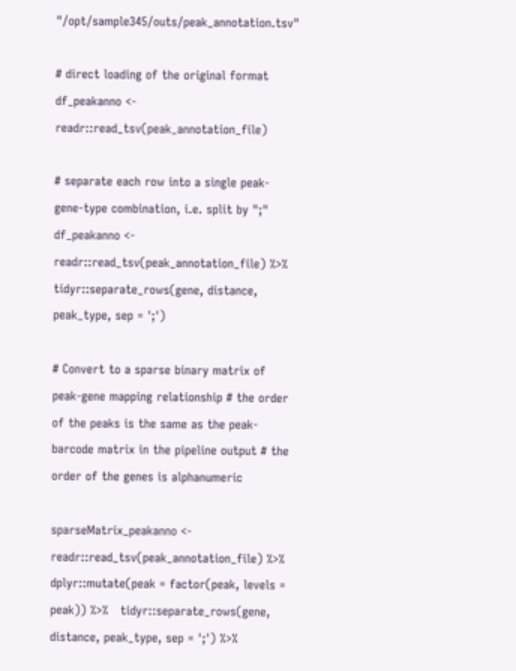"/opt/sample345/outs/peak_annotation.tsv"

# direct loading of the original format df_peakanno <- readr::read_tsv(peak_annotation_file)

# separate each row into a single peak-gene-type combination, i.e. split by ";" df_peakanno <- readr::read_tsv(peak_annotation_file) %>%   tidyr::separate_rows(gene, distance, peak_type, sep = ';')

# Convert to a sparse binary matrix of peak-gene mapping relationship # the order of the peaks is the same as the peak-barcode matrix in the pipeline output # the order of the genes is alphanumeric

sparseMatrix_peakanno <- readr::read_tsv(peak_annotation_file) %>%   dplyr::mutate(peak = factor(peak, levels = peak)) %>%   tidyr::separate_rows(gene, distance, peak_type, sep = ';') %>%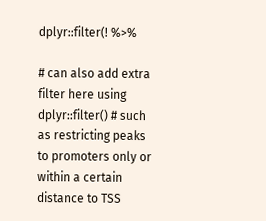dplyr::filter(! %>%

# can also add extra filter here using dplyr::filter() # such as restricting peaks to promoters only or within a certain distance to TSS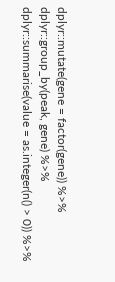dplyr::mutate(gene = factor(gene)) %>%   dplyr::group_by(peak, gene) %>%   dplyr::summarise(value = as.integer(n() > 0)) %>%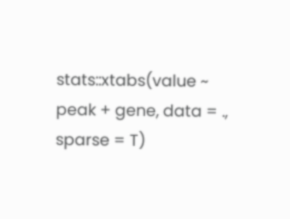stats::xtabs(value ~ peak + gene, data = ., sparse = T)